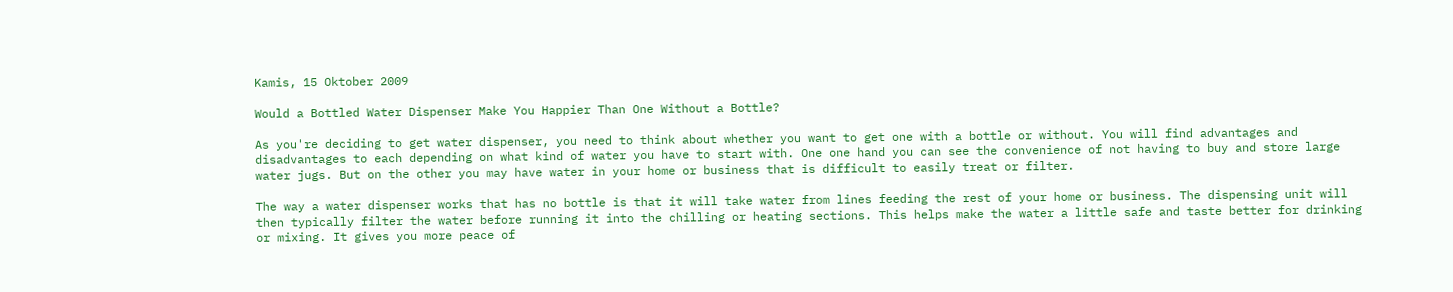Kamis, 15 Oktober 2009

Would a Bottled Water Dispenser Make You Happier Than One Without a Bottle?

As you're deciding to get water dispenser, you need to think about whether you want to get one with a bottle or without. You will find advantages and disadvantages to each depending on what kind of water you have to start with. One one hand you can see the convenience of not having to buy and store large water jugs. But on the other you may have water in your home or business that is difficult to easily treat or filter.

The way a water dispenser works that has no bottle is that it will take water from lines feeding the rest of your home or business. The dispensing unit will then typically filter the water before running it into the chilling or heating sections. This helps make the water a little safe and taste better for drinking or mixing. It gives you more peace of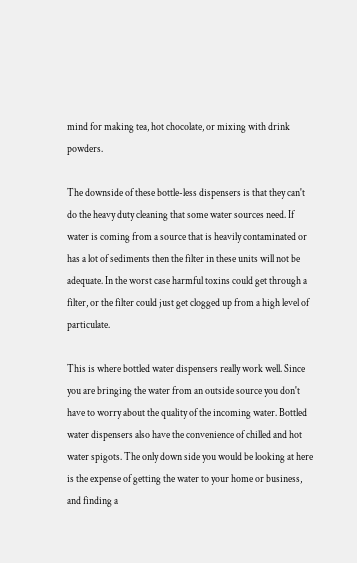mind for making tea, hot chocolate, or mixing with drink powders.

The downside of these bottle-less dispensers is that they can't do the heavy duty cleaning that some water sources need. If water is coming from a source that is heavily contaminated or has a lot of sediments then the filter in these units will not be adequate. In the worst case harmful toxins could get through a filter, or the filter could just get clogged up from a high level of particulate.

This is where bottled water dispensers really work well. Since you are bringing the water from an outside source you don't have to worry about the quality of the incoming water. Bottled water dispensers also have the convenience of chilled and hot water spigots. The only down side you would be looking at here is the expense of getting the water to your home or business, and finding a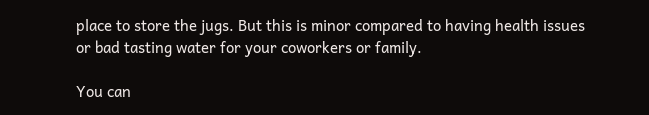place to store the jugs. But this is minor compared to having health issues or bad tasting water for your coworkers or family.

You can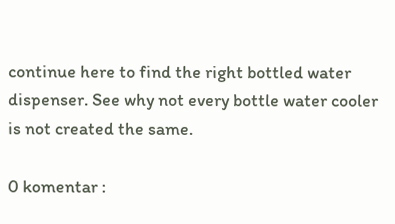continue here to find the right bottled water dispenser. See why not every bottle water cooler is not created the same.

0 komentar :